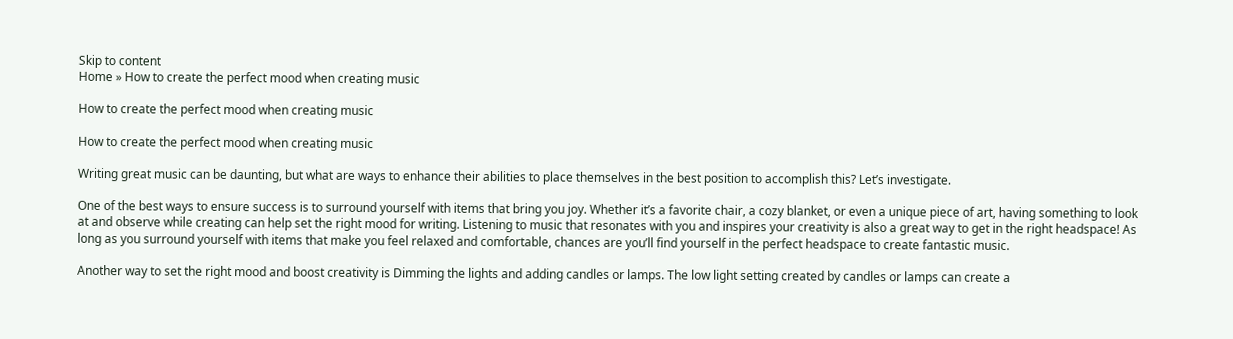Skip to content
Home » How to create the perfect mood when creating music

How to create the perfect mood when creating music

How to create the perfect mood when creating music

Writing great music can be daunting, but what are ways to enhance their abilities to place themselves in the best position to accomplish this? Let’s investigate.

One of the best ways to ensure success is to surround yourself with items that bring you joy. Whether it’s a favorite chair, a cozy blanket, or even a unique piece of art, having something to look at and observe while creating can help set the right mood for writing. Listening to music that resonates with you and inspires your creativity is also a great way to get in the right headspace! As long as you surround yourself with items that make you feel relaxed and comfortable, chances are you’ll find yourself in the perfect headspace to create fantastic music.

Another way to set the right mood and boost creativity is Dimming the lights and adding candles or lamps. The low light setting created by candles or lamps can create a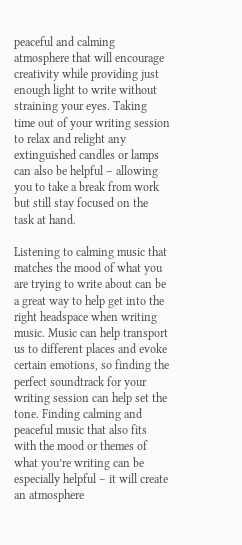peaceful and calming atmosphere that will encourage creativity while providing just enough light to write without straining your eyes. Taking time out of your writing session to relax and relight any extinguished candles or lamps can also be helpful – allowing you to take a break from work but still stay focused on the task at hand.

Listening to calming music that matches the mood of what you are trying to write about can be a great way to help get into the right headspace when writing music. Music can help transport us to different places and evoke certain emotions, so finding the perfect soundtrack for your writing session can help set the tone. Finding calming and peaceful music that also fits with the mood or themes of what you’re writing can be especially helpful – it will create an atmosphere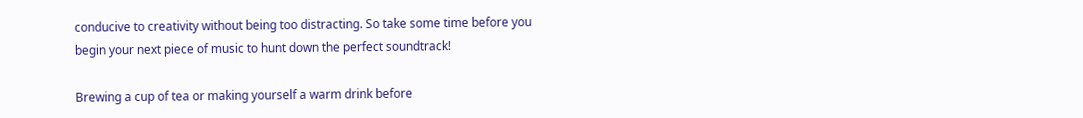conducive to creativity without being too distracting. So take some time before you begin your next piece of music to hunt down the perfect soundtrack!

Brewing a cup of tea or making yourself a warm drink before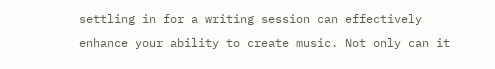settling in for a writing session can effectively enhance your ability to create music. Not only can it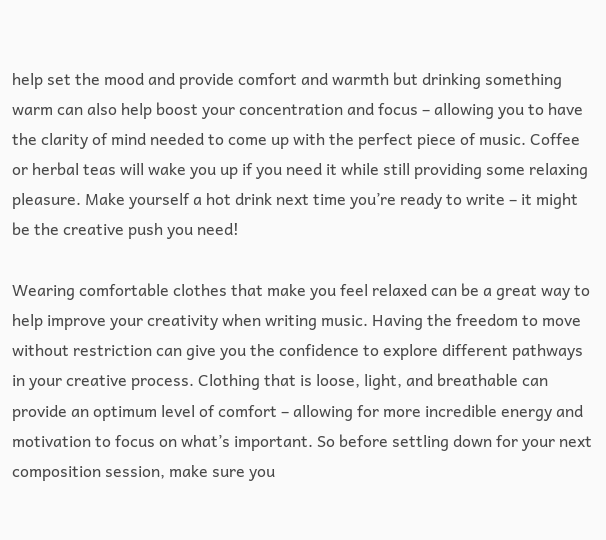help set the mood and provide comfort and warmth but drinking something warm can also help boost your concentration and focus – allowing you to have the clarity of mind needed to come up with the perfect piece of music. Coffee or herbal teas will wake you up if you need it while still providing some relaxing pleasure. Make yourself a hot drink next time you’re ready to write – it might be the creative push you need!

Wearing comfortable clothes that make you feel relaxed can be a great way to help improve your creativity when writing music. Having the freedom to move without restriction can give you the confidence to explore different pathways in your creative process. Clothing that is loose, light, and breathable can provide an optimum level of comfort – allowing for more incredible energy and motivation to focus on what’s important. So before settling down for your next composition session, make sure you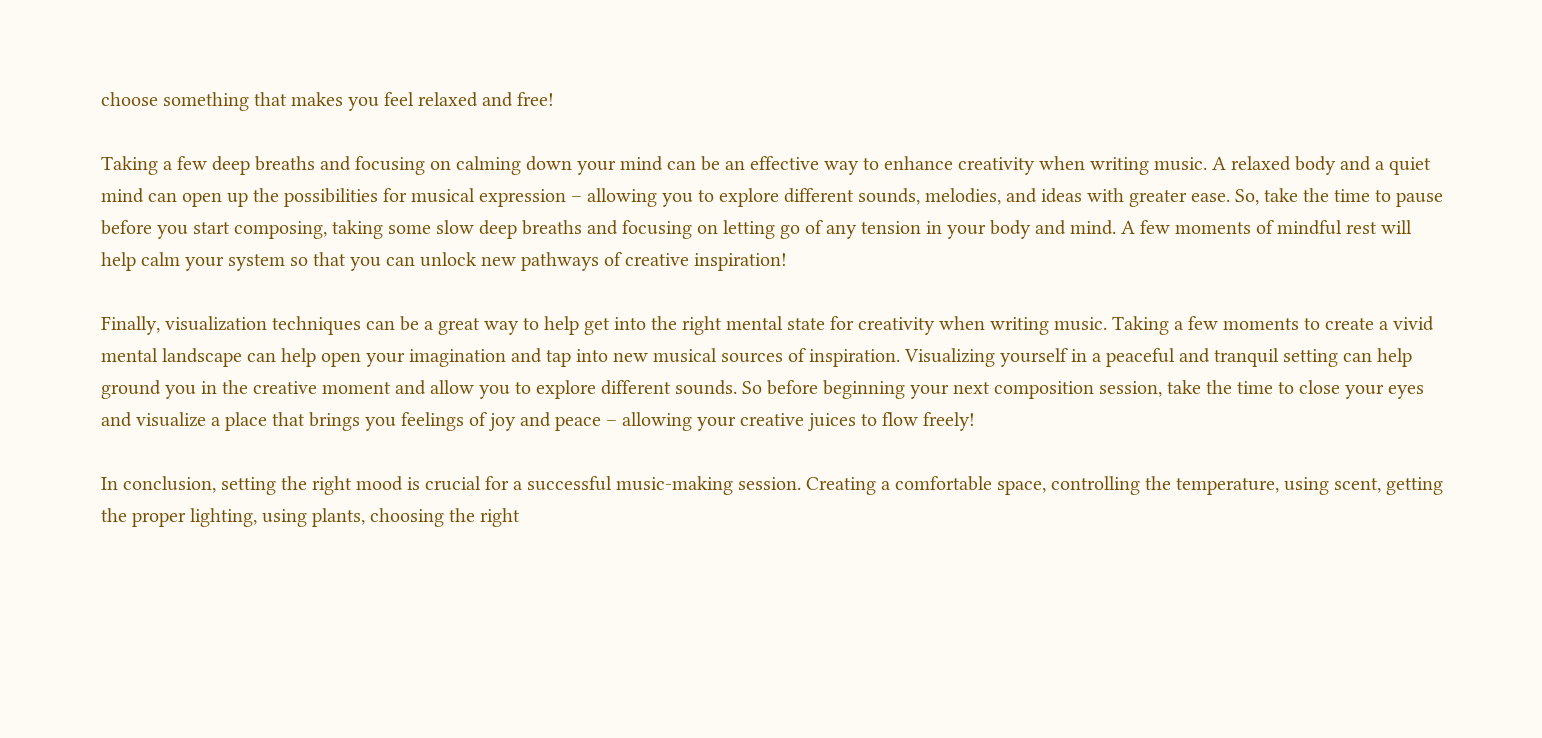choose something that makes you feel relaxed and free!

Taking a few deep breaths and focusing on calming down your mind can be an effective way to enhance creativity when writing music. A relaxed body and a quiet mind can open up the possibilities for musical expression – allowing you to explore different sounds, melodies, and ideas with greater ease. So, take the time to pause before you start composing, taking some slow deep breaths and focusing on letting go of any tension in your body and mind. A few moments of mindful rest will help calm your system so that you can unlock new pathways of creative inspiration!

Finally, visualization techniques can be a great way to help get into the right mental state for creativity when writing music. Taking a few moments to create a vivid mental landscape can help open your imagination and tap into new musical sources of inspiration. Visualizing yourself in a peaceful and tranquil setting can help ground you in the creative moment and allow you to explore different sounds. So before beginning your next composition session, take the time to close your eyes and visualize a place that brings you feelings of joy and peace – allowing your creative juices to flow freely!

In conclusion, setting the right mood is crucial for a successful music-making session. Creating a comfortable space, controlling the temperature, using scent, getting the proper lighting, using plants, choosing the right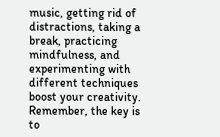music, getting rid of distractions, taking a break, practicing mindfulness, and experimenting with different techniques boost your creativity. Remember, the key is to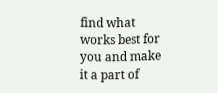find what works best for you and make it a part of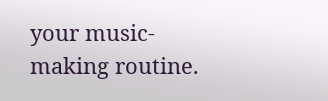your music-making routine.